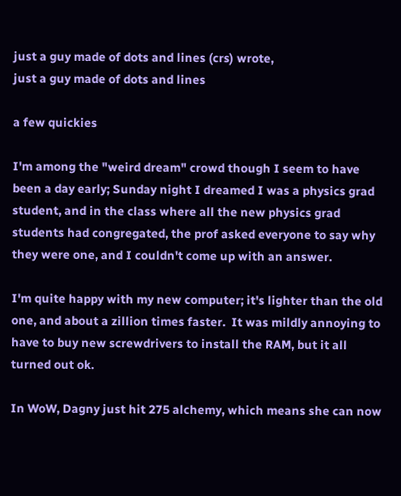just a guy made of dots and lines (crs) wrote,
just a guy made of dots and lines

a few quickies

I'm among the "weird dream" crowd though I seem to have been a day early; Sunday night I dreamed I was a physics grad student, and in the class where all the new physics grad students had congregated, the prof asked everyone to say why they were one, and I couldn't come up with an answer.

I'm quite happy with my new computer; it's lighter than the old one, and about a zillion times faster.  It was mildly annoying to have to buy new screwdrivers to install the RAM, but it all turned out ok.

In WoW, Dagny just hit 275 alchemy, which means she can now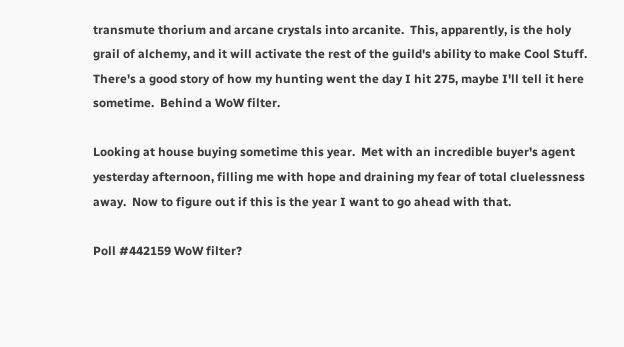transmute thorium and arcane crystals into arcanite.  This, apparently, is the holy grail of alchemy, and it will activate the rest of the guild's ability to make Cool Stuff.  There's a good story of how my hunting went the day I hit 275, maybe I'll tell it here sometime.  Behind a WoW filter.

Looking at house buying sometime this year.  Met with an incredible buyer's agent yesterday afternoon, filling me with hope and draining my fear of total cluelessness away.  Now to figure out if this is the year I want to go ahead with that.

Poll #442159 WoW filter?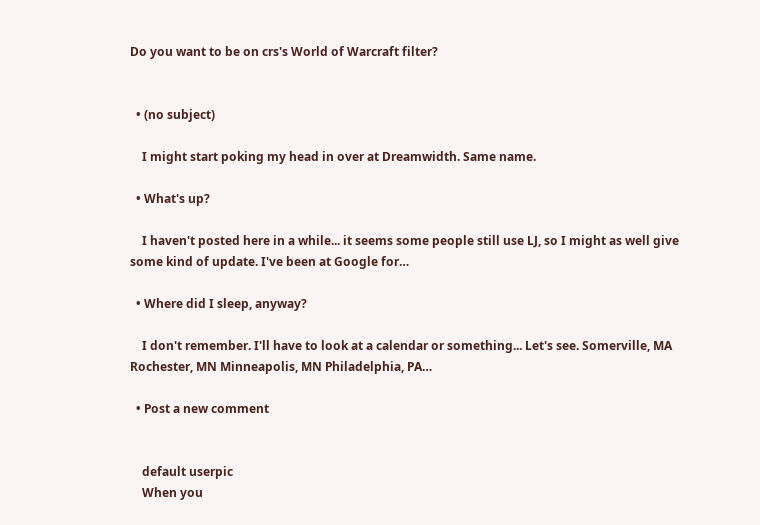Do you want to be on crs's World of Warcraft filter?


  • (no subject)

    I might start poking my head in over at Dreamwidth. Same name.

  • What's up?

    I haven't posted here in a while... it seems some people still use LJ, so I might as well give some kind of update. I've been at Google for…

  • Where did I sleep, anyway?

    I don't remember. I'll have to look at a calendar or something... Let's see. Somerville, MA Rochester, MN Minneapolis, MN Philadelphia, PA…

  • Post a new comment


    default userpic
    When you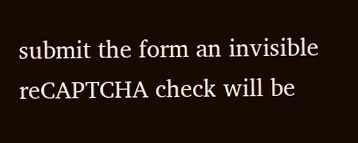submit the form an invisible reCAPTCHA check will be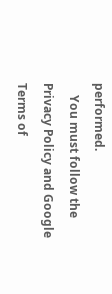performed.
    You must follow the Privacy Policy and Google Terms of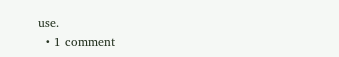use.
  • 1 comment